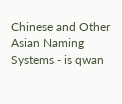Chinese and Other Asian Naming Systems - is qwan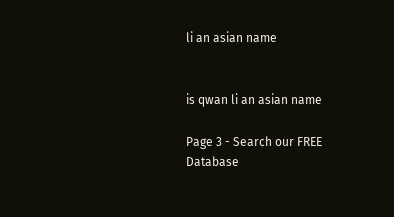li an asian name


is qwan li an asian name

Page 3 - Search our FREE Database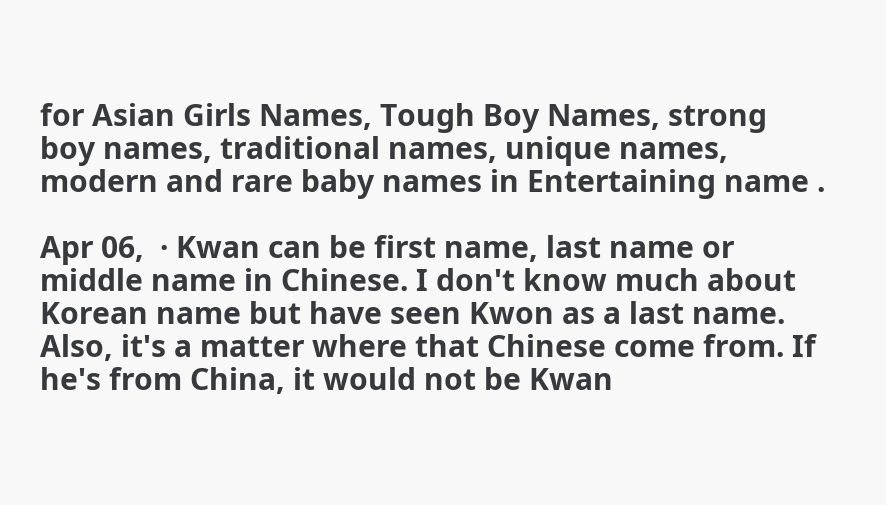for Asian Girls Names, Tough Boy Names, strong boy names, traditional names, unique names, modern and rare baby names in Entertaining name .

Apr 06,  · Kwan can be first name, last name or middle name in Chinese. I don't know much about Korean name but have seen Kwon as a last name. Also, it's a matter where that Chinese come from. If he's from China, it would not be Kwan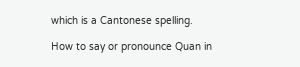which is a Cantonese spelling.

How to say or pronounce Quan in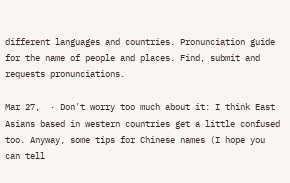different languages and countries. Pronunciation guide for the name of people and places. Find, submit and requests pronunciations.

Mar 27,  · Don't worry too much about it: I think East Asians based in western countries get a little confused too. Anyway, some tips for Chinese names (I hope you can tell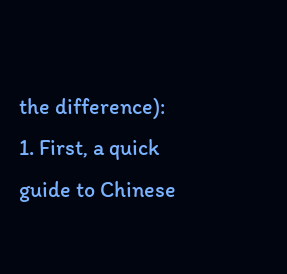the difference): 1. First, a quick guide to Chinese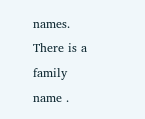names. There is a family name .